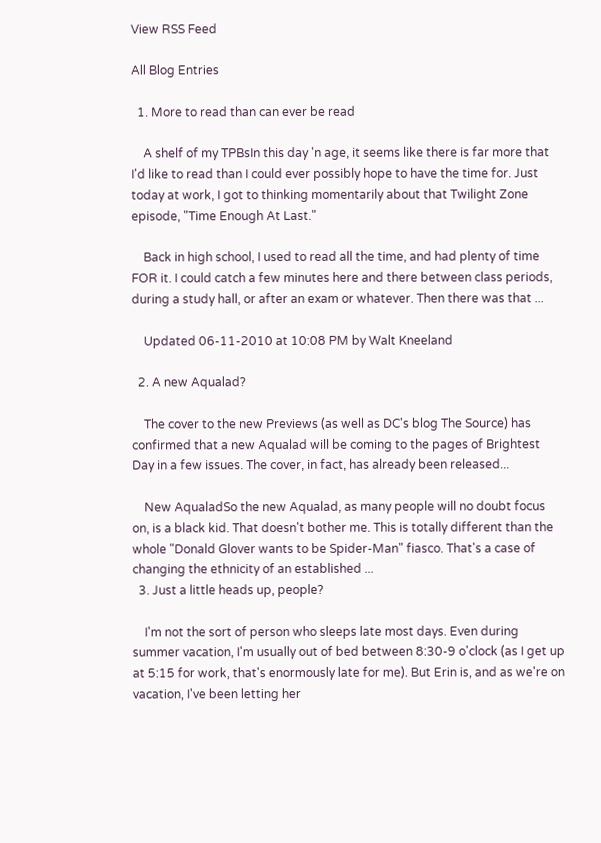View RSS Feed

All Blog Entries

  1. More to read than can ever be read

    A shelf of my TPBsIn this day 'n age, it seems like there is far more that I'd like to read than I could ever possibly hope to have the time for. Just today at work, I got to thinking momentarily about that Twilight Zone episode, "Time Enough At Last."

    Back in high school, I used to read all the time, and had plenty of time FOR it. I could catch a few minutes here and there between class periods, during a study hall, or after an exam or whatever. Then there was that ...

    Updated 06-11-2010 at 10:08 PM by Walt Kneeland

  2. A new Aqualad?

    The cover to the new Previews (as well as DC's blog The Source) has confirmed that a new Aqualad will be coming to the pages of Brightest Day in a few issues. The cover, in fact, has already been released...

    New AqualadSo the new Aqualad, as many people will no doubt focus on, is a black kid. That doesn't bother me. This is totally different than the whole "Donald Glover wants to be Spider-Man" fiasco. That's a case of changing the ethnicity of an established ...
  3. Just a little heads up, people?

    I'm not the sort of person who sleeps late most days. Even during summer vacation, I'm usually out of bed between 8:30-9 o'clock (as I get up at 5:15 for work, that's enormously late for me). But Erin is, and as we're on vacation, I've been letting her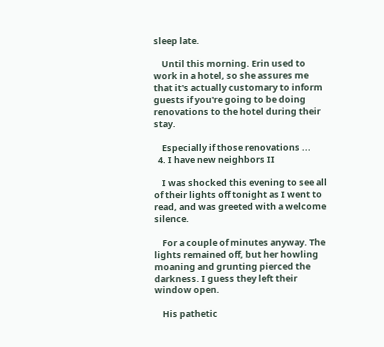sleep late.

    Until this morning. Erin used to work in a hotel, so she assures me that it's actually customary to inform guests if you're going to be doing renovations to the hotel during their stay.

    Especially if those renovations ...
  4. I have new neighbors II

    I was shocked this evening to see all of their lights off tonight as I went to read, and was greeted with a welcome silence.

    For a couple of minutes anyway. The lights remained off, but her howling moaning and grunting pierced the darkness. I guess they left their window open.

    His pathetic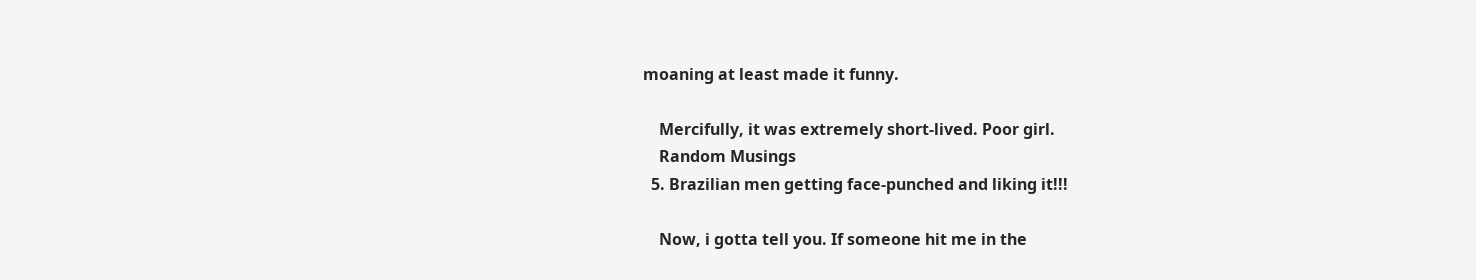moaning at least made it funny.

    Mercifully, it was extremely short-lived. Poor girl.
    Random Musings
  5. Brazilian men getting face-punched and liking it!!!

    Now, i gotta tell you. If someone hit me in the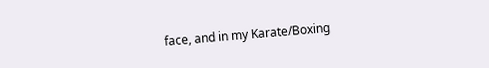face, and in my Karate/Boxing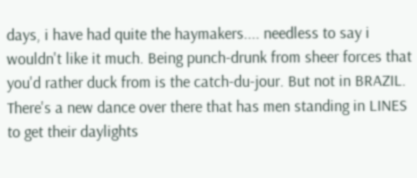days, i have had quite the haymakers.... needless to say i wouldn't like it much. Being punch-drunk from sheer forces that you'd rather duck from is the catch-du-jour. But not in BRAZIL. There's a new dance over there that has men standing in LINES to get their daylights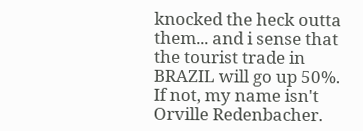knocked the heck outta them... and i sense that the tourist trade in BRAZIL will go up 50%. If not, my name isn't Orville Redenbacher.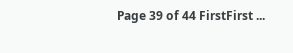Page 39 of 44 FirstFirst ...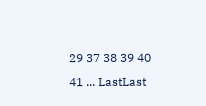29 37 38 39 40 41 ... LastLast